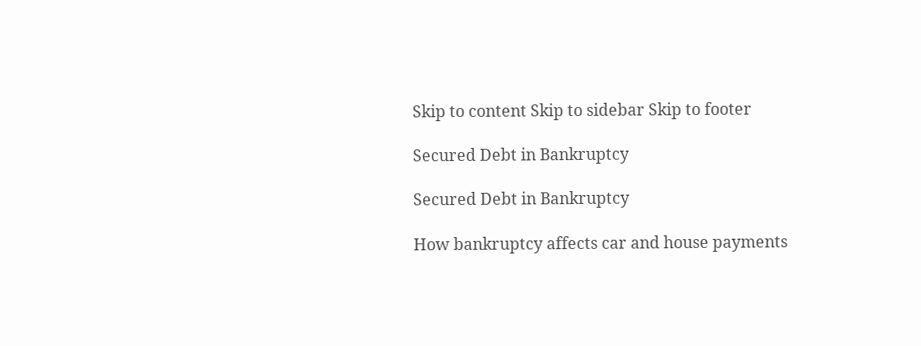Skip to content Skip to sidebar Skip to footer

Secured Debt in Bankruptcy

Secured Debt in Bankruptcy

How bankruptcy affects car and house payments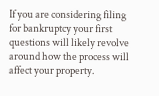If you are considering filing for bankruptcy your first questions will likely revolve around how the process will affect your property.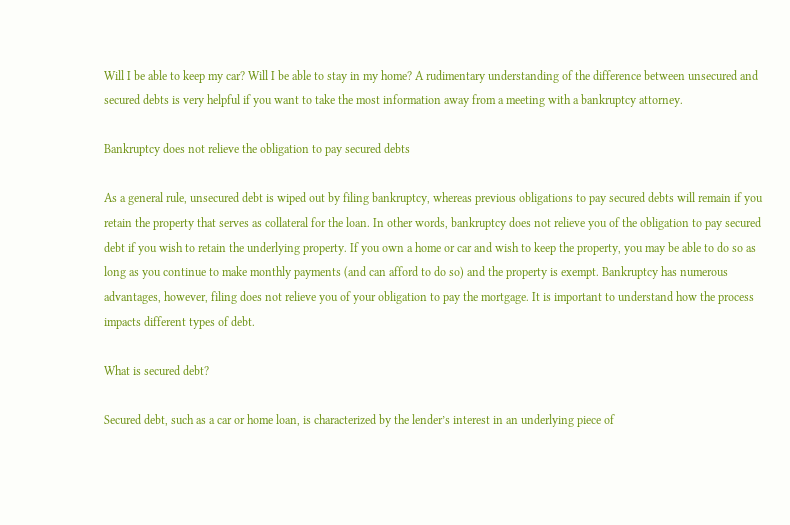Will I be able to keep my car? Will I be able to stay in my home? A rudimentary understanding of the difference between unsecured and secured debts is very helpful if you want to take the most information away from a meeting with a bankruptcy attorney.

Bankruptcy does not relieve the obligation to pay secured debts

As a general rule, unsecured debt is wiped out by filing bankruptcy, whereas previous obligations to pay secured debts will remain if you retain the property that serves as collateral for the loan. In other words, bankruptcy does not relieve you of the obligation to pay secured debt if you wish to retain the underlying property. If you own a home or car and wish to keep the property, you may be able to do so as long as you continue to make monthly payments (and can afford to do so) and the property is exempt. Bankruptcy has numerous advantages, however, filing does not relieve you of your obligation to pay the mortgage. It is important to understand how the process impacts different types of debt.

What is secured debt?

Secured debt, such as a car or home loan, is characterized by the lender’s interest in an underlying piece of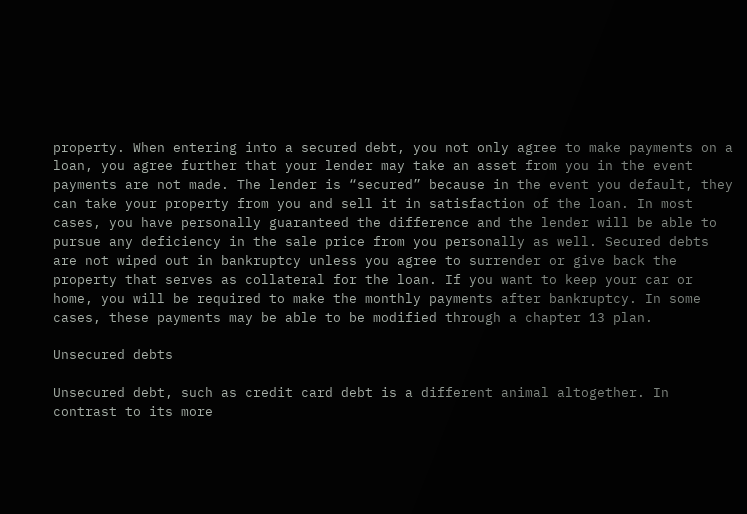property. When entering into a secured debt, you not only agree to make payments on a loan, you agree further that your lender may take an asset from you in the event payments are not made. The lender is “secured” because in the event you default, they can take your property from you and sell it in satisfaction of the loan. In most cases, you have personally guaranteed the difference and the lender will be able to pursue any deficiency in the sale price from you personally as well. Secured debts are not wiped out in bankruptcy unless you agree to surrender or give back the property that serves as collateral for the loan. If you want to keep your car or home, you will be required to make the monthly payments after bankruptcy. In some cases, these payments may be able to be modified through a chapter 13 plan.

Unsecured debts

Unsecured debt, such as credit card debt is a different animal altogether. In contrast to its more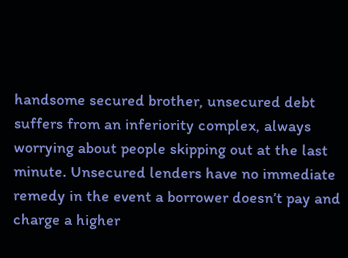handsome secured brother, unsecured debt suffers from an inferiority complex, always worrying about people skipping out at the last minute. Unsecured lenders have no immediate remedy in the event a borrower doesn’t pay and charge a higher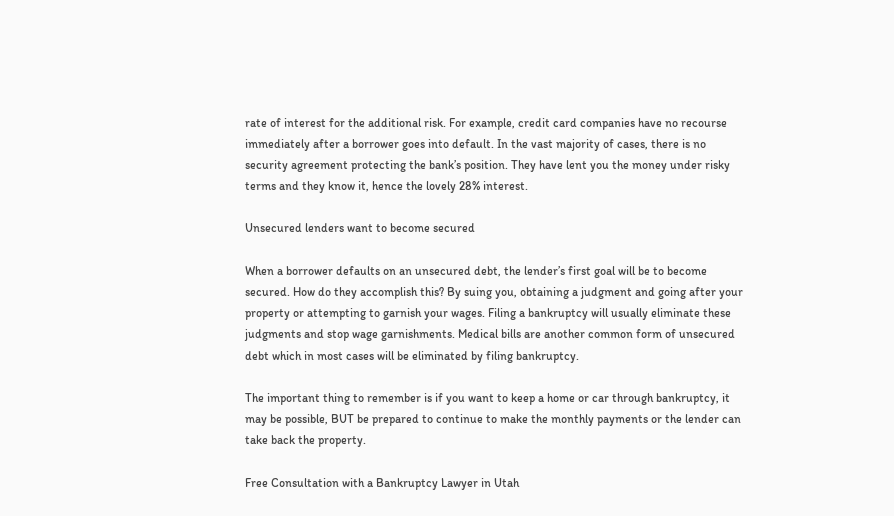rate of interest for the additional risk. For example, credit card companies have no recourse immediately after a borrower goes into default. In the vast majority of cases, there is no security agreement protecting the bank’s position. They have lent you the money under risky terms and they know it, hence the lovely 28% interest.

Unsecured lenders want to become secured

When a borrower defaults on an unsecured debt, the lender’s first goal will be to become secured. How do they accomplish this? By suing you, obtaining a judgment and going after your property or attempting to garnish your wages. Filing a bankruptcy will usually eliminate these judgments and stop wage garnishments. Medical bills are another common form of unsecured debt which in most cases will be eliminated by filing bankruptcy.

The important thing to remember is if you want to keep a home or car through bankruptcy, it may be possible, BUT be prepared to continue to make the monthly payments or the lender can take back the property.

Free Consultation with a Bankruptcy Lawyer in Utah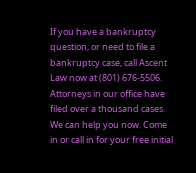If you have a bankruptcy question, or need to file a bankruptcy case, call Ascent Law now at (801) 676-5506. Attorneys in our office have filed over a thousand cases. We can help you now. Come in or call in for your free initial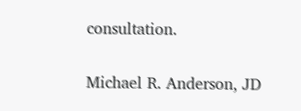consultation.

Michael R. Anderson, JD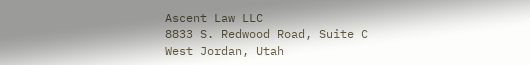Ascent Law LLC
8833 S. Redwood Road, Suite C
West Jordan, Utah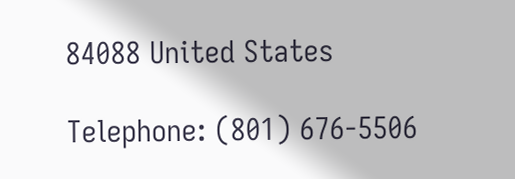84088 United States

Telephone: (801) 676-5506